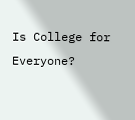Is College for Everyone?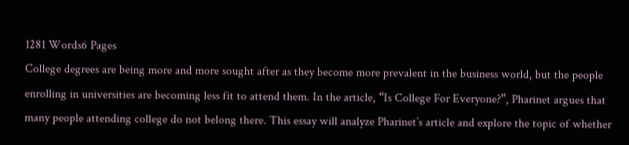1281 Words6 Pages
College degrees are being more and more sought after as they become more prevalent in the business world, but the people enrolling in universities are becoming less fit to attend them. In the article, “Is College For Everyone?”, Pharinet argues that many people attending college do not belong there. This essay will analyze Pharinet’s article and explore the topic of whether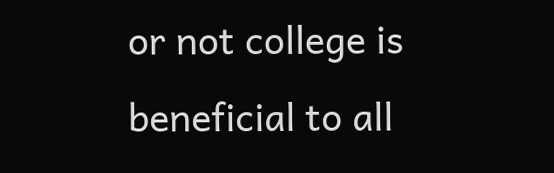or not college is beneficial to all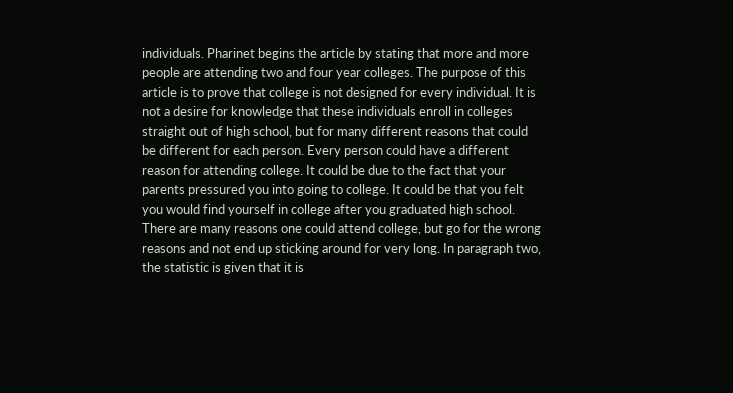individuals. Pharinet begins the article by stating that more and more people are attending two and four year colleges. The purpose of this article is to prove that college is not designed for every individual. It is not a desire for knowledge that these individuals enroll in colleges straight out of high school, but for many different reasons that could be different for each person. Every person could have a different reason for attending college. It could be due to the fact that your parents pressured you into going to college. It could be that you felt you would find yourself in college after you graduated high school. There are many reasons one could attend college, but go for the wrong reasons and not end up sticking around for very long. In paragraph two, the statistic is given that it is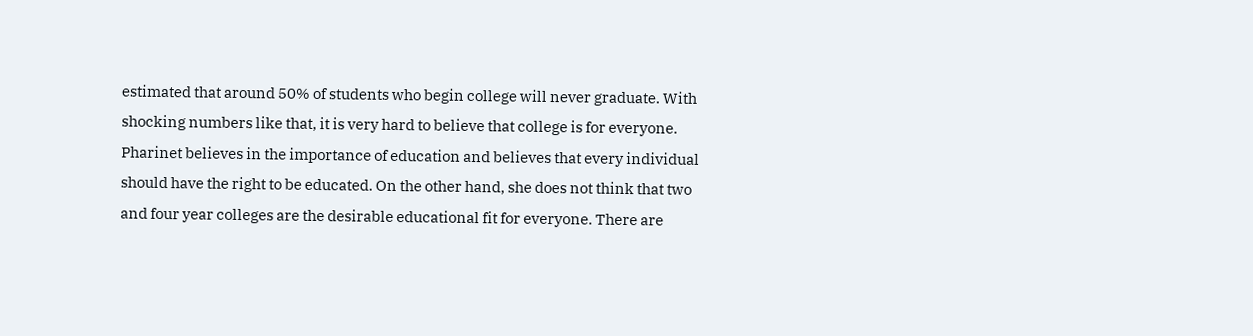estimated that around 50% of students who begin college will never graduate. With shocking numbers like that, it is very hard to believe that college is for everyone. Pharinet believes in the importance of education and believes that every individual should have the right to be educated. On the other hand, she does not think that two and four year colleges are the desirable educational fit for everyone. There are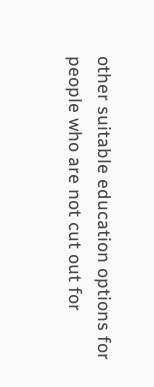other suitable education options for people who are not cut out for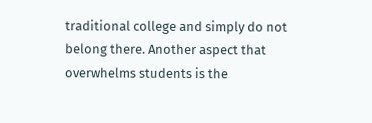traditional college and simply do not belong there. Another aspect that overwhelms students is the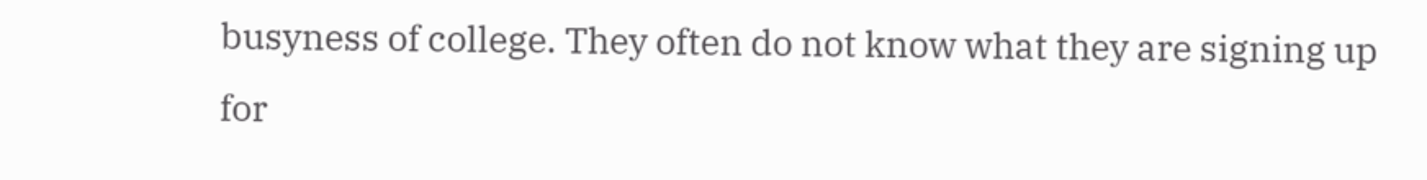busyness of college. They often do not know what they are signing up for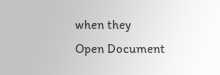when they
Open Document